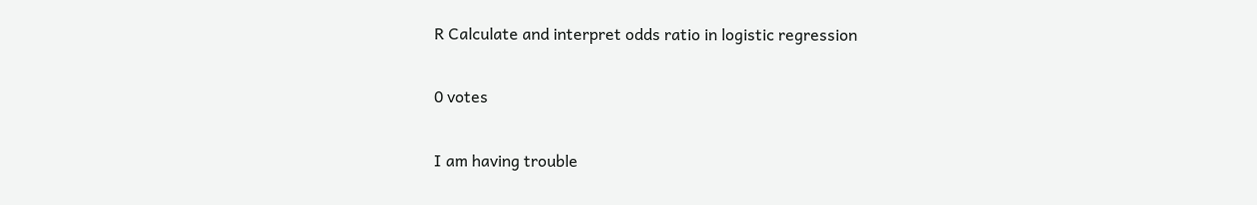R Calculate and interpret odds ratio in logistic regression

0 votes

I am having trouble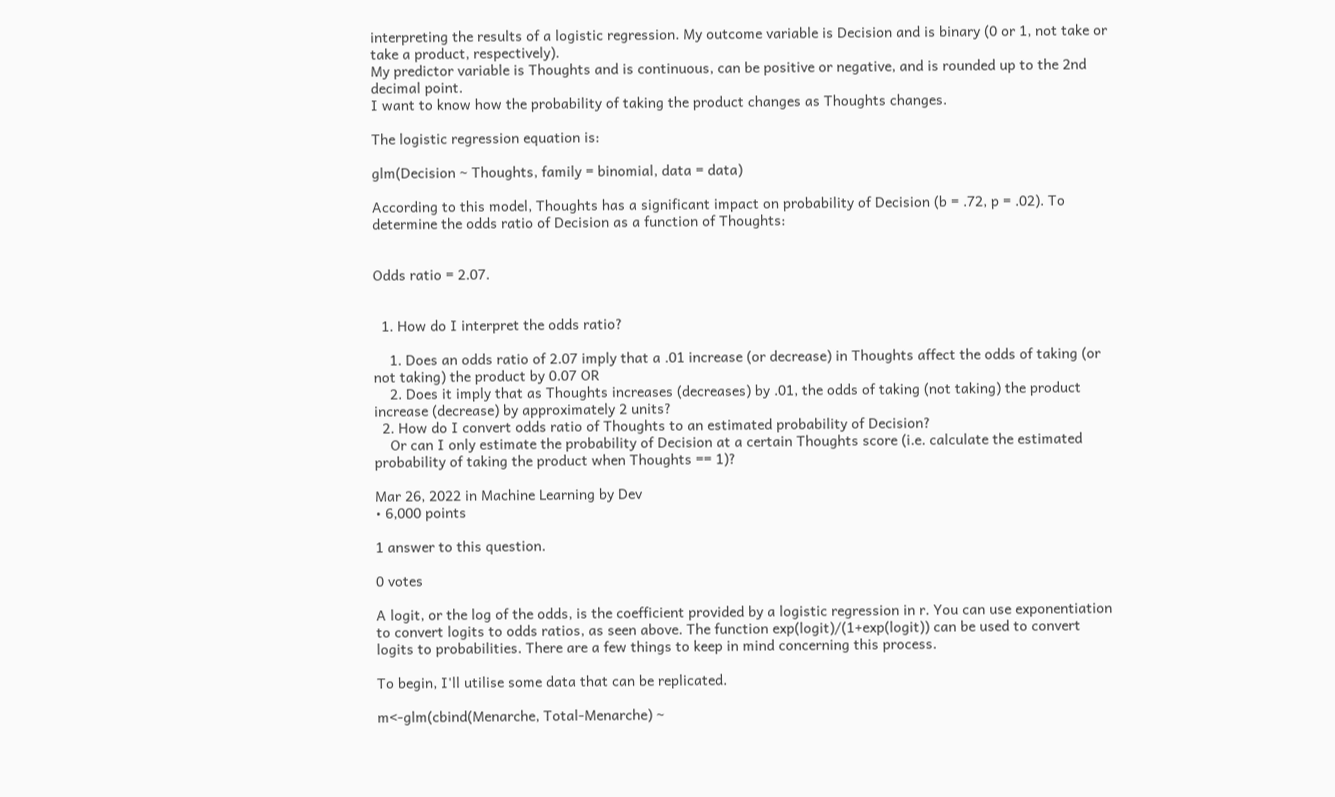interpreting the results of a logistic regression. My outcome variable is Decision and is binary (0 or 1, not take or take a product, respectively).
My predictor variable is Thoughts and is continuous, can be positive or negative, and is rounded up to the 2nd decimal point.
I want to know how the probability of taking the product changes as Thoughts changes.

The logistic regression equation is:

glm(Decision ~ Thoughts, family = binomial, data = data)

According to this model, Thoughts has a significant impact on probability of Decision (b = .72, p = .02). To determine the odds ratio of Decision as a function of Thoughts:


Odds ratio = 2.07.


  1. How do I interpret the odds ratio?

    1. Does an odds ratio of 2.07 imply that a .01 increase (or decrease) in Thoughts affect the odds of taking (or not taking) the product by 0.07 OR
    2. Does it imply that as Thoughts increases (decreases) by .01, the odds of taking (not taking) the product increase (decrease) by approximately 2 units?
  2. How do I convert odds ratio of Thoughts to an estimated probability of Decision?
    Or can I only estimate the probability of Decision at a certain Thoughts score (i.e. calculate the estimated probability of taking the product when Thoughts == 1)?

Mar 26, 2022 in Machine Learning by Dev
• 6,000 points

1 answer to this question.

0 votes

A logit, or the log of the odds, is the coefficient provided by a logistic regression in r. You can use exponentiation to convert logits to odds ratios, as seen above. The function exp(logit)/(1+exp(logit)) can be used to convert logits to probabilities. There are a few things to keep in mind concerning this process.

To begin, I'll utilise some data that can be replicated.

m<-glm(cbind(Menarche, Total-Menarche) ~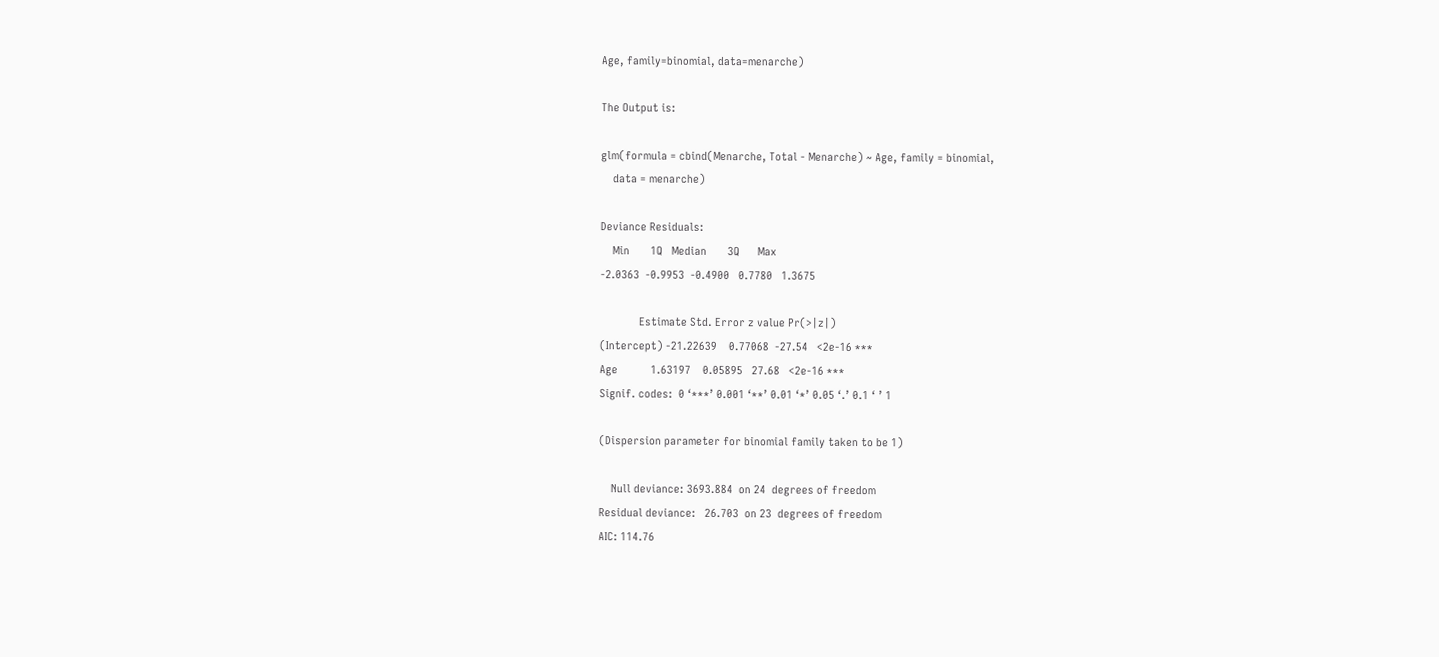Age, family=binomial, data=menarche)

The Output is:

glm(formula = cbind(Menarche, Total - Menarche) ~ Age, family = binomial,
    data = menarche)

Deviance Residuals:
    Min       1Q   Median       3Q      Max
-2.0363  -0.9953  -0.4900   0.7780   1.3675

             Estimate Std. Error z value Pr(>|z|)
(Intercept) -21.22639    0.77068  -27.54   <2e-16 ***
Age           1.63197    0.05895   27.68   <2e-16 ***
Signif. codes:  0 ‘***’ 0.001 ‘**’ 0.01 ‘*’ 0.05 ‘.’ 0.1 ‘ ’ 1

(Dispersion parameter for binomial family taken to be 1)

    Null deviance: 3693.884  on 24  degrees of freedom
Residual deviance:   26.703  on 23  degrees of freedom
AIC: 114.76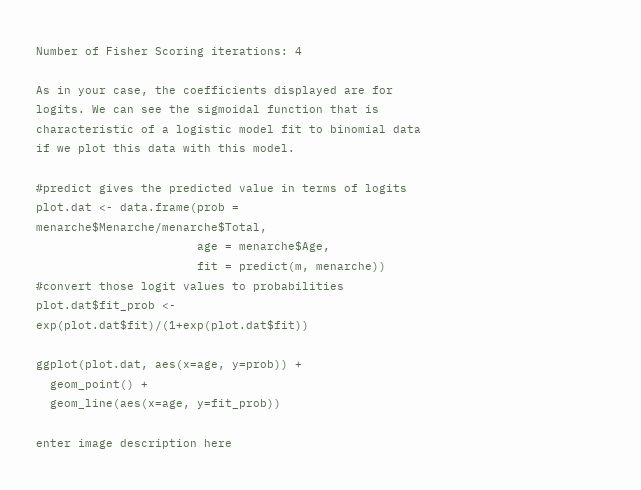Number of Fisher Scoring iterations: 4

As in your case, the coefficients displayed are for logits. We can see the sigmoidal function that is characteristic of a logistic model fit to binomial data if we plot this data with this model.

#predict gives the predicted value in terms of logits
plot.dat <- data.frame(prob = menarche$Menarche/menarche$Total,
                       age = menarche$Age,
                       fit = predict(m, menarche))
#convert those logit values to probabilities
plot.dat$fit_prob <- exp(plot.dat$fit)/(1+exp(plot.dat$fit))

ggplot(plot.dat, aes(x=age, y=prob)) +
  geom_point() +
  geom_line(aes(x=age, y=fit_prob))

enter image description here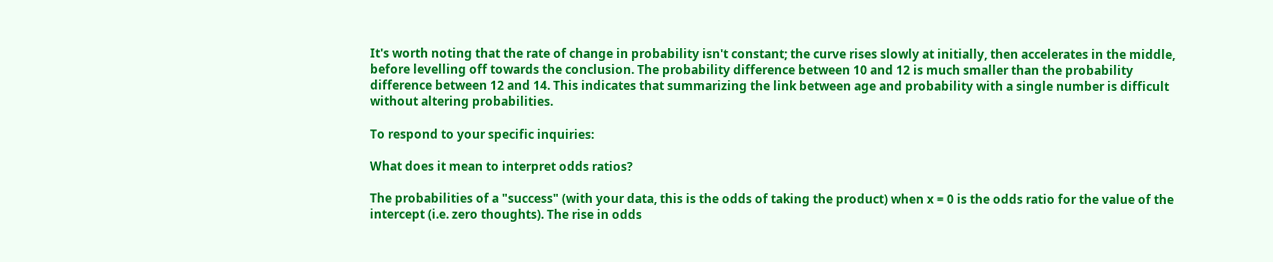It's worth noting that the rate of change in probability isn't constant; the curve rises slowly at initially, then accelerates in the middle, before levelling off towards the conclusion. The probability difference between 10 and 12 is much smaller than the probability difference between 12 and 14. This indicates that summarizing the link between age and probability with a single number is difficult without altering probabilities.

To respond to your specific inquiries:

What does it mean to interpret odds ratios?

The probabilities of a "success" (with your data, this is the odds of taking the product) when x = 0 is the odds ratio for the value of the intercept (i.e. zero thoughts). The rise in odds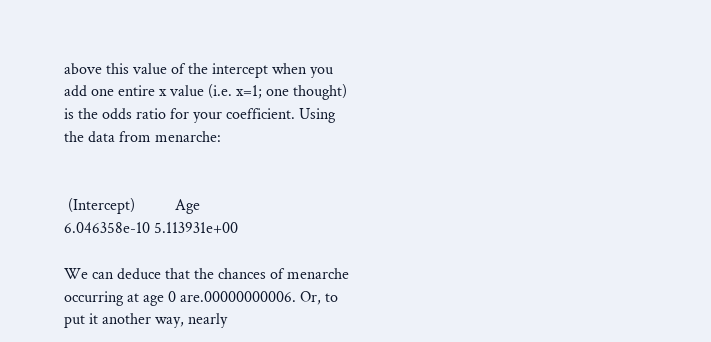above this value of the intercept when you add one entire x value (i.e. x=1; one thought) is the odds ratio for your coefficient. Using the data from menarche:


 (Intercept)          Age
6.046358e-10 5.113931e+00

We can deduce that the chances of menarche occurring at age 0 are.00000000006. Or, to put it another way, nearly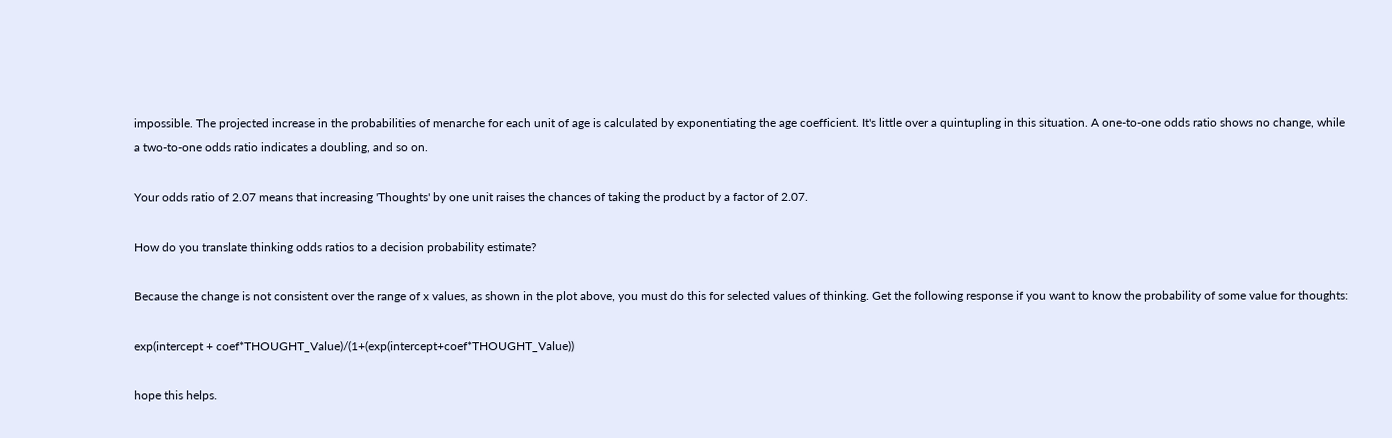impossible. The projected increase in the probabilities of menarche for each unit of age is calculated by exponentiating the age coefficient. It's little over a quintupling in this situation. A one-to-one odds ratio shows no change, while a two-to-one odds ratio indicates a doubling, and so on.

Your odds ratio of 2.07 means that increasing 'Thoughts' by one unit raises the chances of taking the product by a factor of 2.07.

How do you translate thinking odds ratios to a decision probability estimate?

Because the change is not consistent over the range of x values, as shown in the plot above, you must do this for selected values of thinking. Get the following response if you want to know the probability of some value for thoughts:

exp(intercept + coef*THOUGHT_Value)/(1+(exp(intercept+coef*THOUGHT_Value))

hope this helps.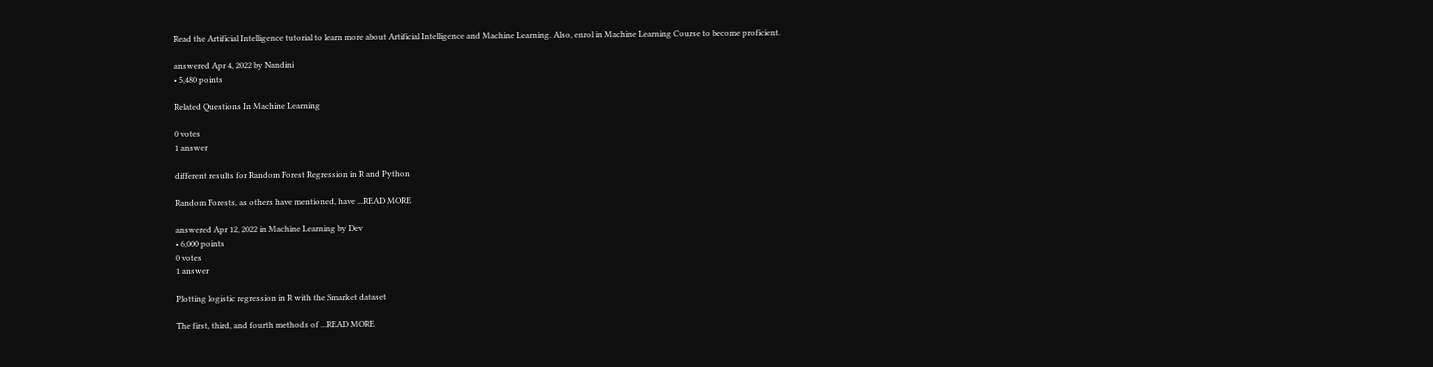Read the Artificial Intelligence tutorial to learn more about Artificial Intelligence and Machine Learning. Also, enrol in Machine Learning Course to become proficient.

answered Apr 4, 2022 by Nandini
• 5,480 points

Related Questions In Machine Learning

0 votes
1 answer

different results for Random Forest Regression in R and Python

Random Forests, as others have mentioned, have ...READ MORE

answered Apr 12, 2022 in Machine Learning by Dev
• 6,000 points
0 votes
1 answer

Plotting logistic regression in R with the Smarket dataset

The first, third, and fourth methods of ...READ MORE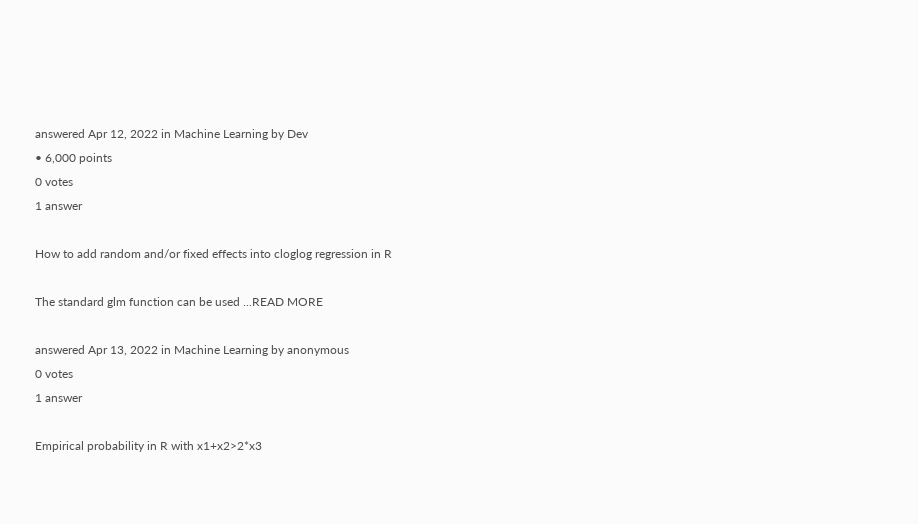answered Apr 12, 2022 in Machine Learning by Dev
• 6,000 points
0 votes
1 answer

How to add random and/or fixed effects into cloglog regression in R

The standard glm function can be used ...READ MORE

answered Apr 13, 2022 in Machine Learning by anonymous
0 votes
1 answer

Empirical probability in R with x1+x2>2*x3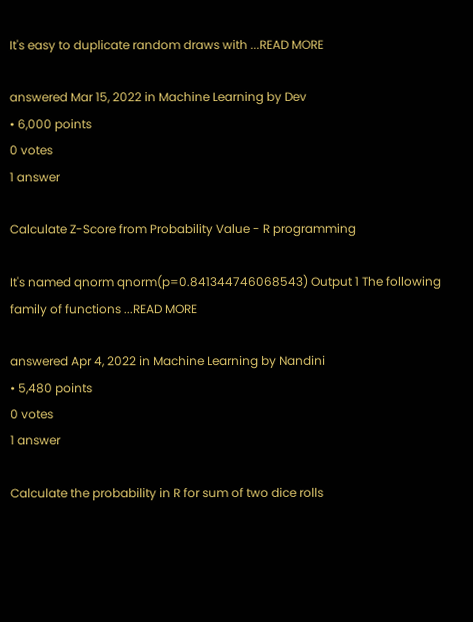It's easy to duplicate random draws with ...READ MORE

answered Mar 15, 2022 in Machine Learning by Dev
• 6,000 points
0 votes
1 answer

Calculate Z-Score from Probability Value - R programming

It's named qnorm qnorm(p=0.841344746068543) Output 1 The following family of functions ...READ MORE

answered Apr 4, 2022 in Machine Learning by Nandini
• 5,480 points
0 votes
1 answer

Calculate the probability in R for sum of two dice rolls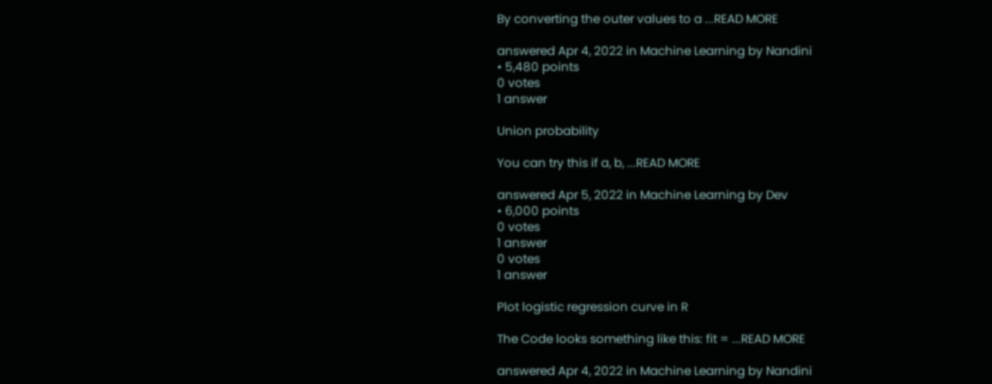By converting the outer values to a ...READ MORE

answered Apr 4, 2022 in Machine Learning by Nandini
• 5,480 points
0 votes
1 answer

Union probability

You can try this if a, b, ...READ MORE

answered Apr 5, 2022 in Machine Learning by Dev
• 6,000 points
0 votes
1 answer
0 votes
1 answer

Plot logistic regression curve in R

The Code looks something like this: fit = ...READ MORE

answered Apr 4, 2022 in Machine Learning by Nandini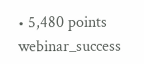• 5,480 points
webinar_success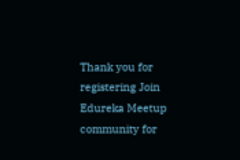Thank you for registering Join Edureka Meetup community for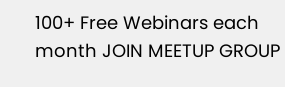100+ Free Webinars each month JOIN MEETUP GROUP